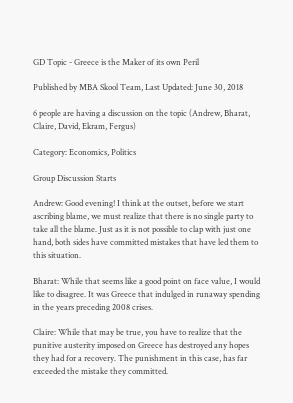GD Topic - Greece is the Maker of its own Peril

Published by MBA Skool Team, Last Updated: June 30, 2018

6 people are having a discussion on the topic (Andrew, Bharat, Claire, David, Ekram, Fergus)

Category: Economics, Politics

Group Discussion Starts

Andrew: Good evening! I think at the outset, before we start ascribing blame, we must realize that there is no single party to take all the blame. Just as it is not possible to clap with just one hand, both sides have committed mistakes that have led them to this situation.

Bharat: While that seems like a good point on face value, I would like to disagree. It was Greece that indulged in runaway spending in the years preceding 2008 crises.

Claire: While that may be true, you have to realize that the punitive austerity imposed on Greece has destroyed any hopes they had for a recovery. The punishment in this case, has far exceeded the mistake they committed.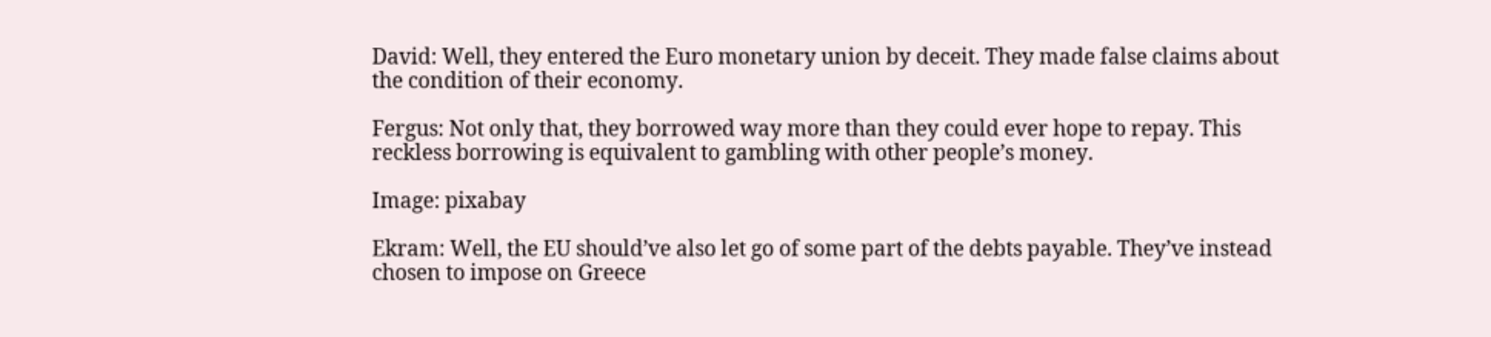David: Well, they entered the Euro monetary union by deceit. They made false claims about the condition of their economy.

Fergus: Not only that, they borrowed way more than they could ever hope to repay. This reckless borrowing is equivalent to gambling with other people’s money.

Image: pixabay

Ekram: Well, the EU should’ve also let go of some part of the debts payable. They’ve instead chosen to impose on Greece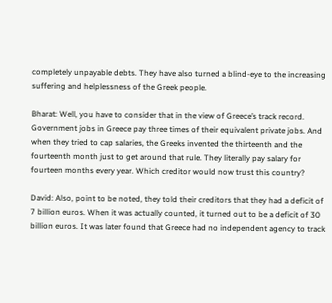completely unpayable debts. They have also turned a blind-eye to the increasing suffering and helplessness of the Greek people.

Bharat: Well, you have to consider that in the view of Greece’s track record. Government jobs in Greece pay three times of their equivalent private jobs. And when they tried to cap salaries, the Greeks invented the thirteenth and the fourteenth month just to get around that rule. They literally pay salary for fourteen months every year. Which creditor would now trust this country?

David: Also, point to be noted, they told their creditors that they had a deficit of 7 billion euros. When it was actually counted, it turned out to be a deficit of 30 billion euros. It was later found that Greece had no independent agency to track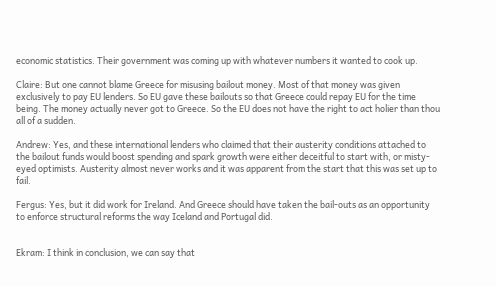economic statistics. Their government was coming up with whatever numbers it wanted to cook up.

Claire: But one cannot blame Greece for misusing bailout money. Most of that money was given exclusively to pay EU lenders. So EU gave these bailouts so that Greece could repay EU for the time being. The money actually never got to Greece. So the EU does not have the right to act holier than thou all of a sudden.

Andrew: Yes, and these international lenders who claimed that their austerity conditions attached to the bailout funds would boost spending and spark growth were either deceitful to start with, or misty-eyed optimists. Austerity almost never works and it was apparent from the start that this was set up to fail.

Fergus: Yes, but it did work for Ireland. And Greece should have taken the bail-outs as an opportunity to enforce structural reforms the way Iceland and Portugal did.


Ekram: I think in conclusion, we can say that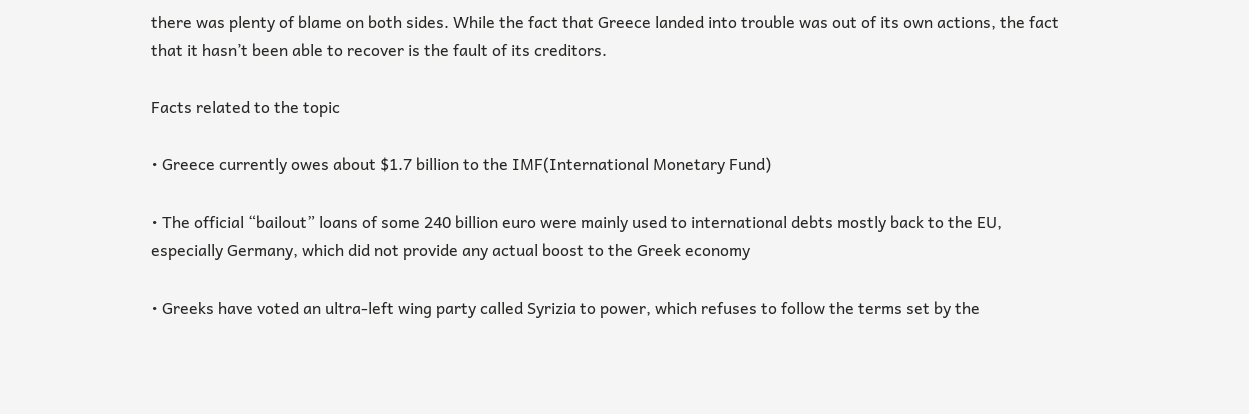there was plenty of blame on both sides. While the fact that Greece landed into trouble was out of its own actions, the fact that it hasn’t been able to recover is the fault of its creditors.

Facts related to the topic

• Greece currently owes about $1.7 billion to the IMF(International Monetary Fund)

• The official “bailout” loans of some 240 billion euro were mainly used to international debts mostly back to the EU, especially Germany, which did not provide any actual boost to the Greek economy

• Greeks have voted an ultra-left wing party called Syrizia to power, which refuses to follow the terms set by the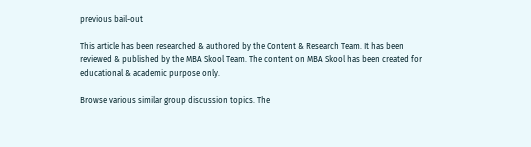previous bail-out

This article has been researched & authored by the Content & Research Team. It has been reviewed & published by the MBA Skool Team. The content on MBA Skool has been created for educational & academic purpose only.

Browse various similar group discussion topics. The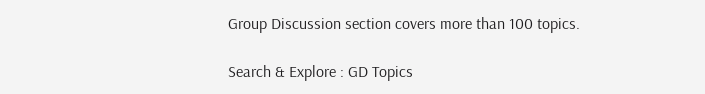Group Discussion section covers more than 100 topics.

Search & Explore : GD Topics